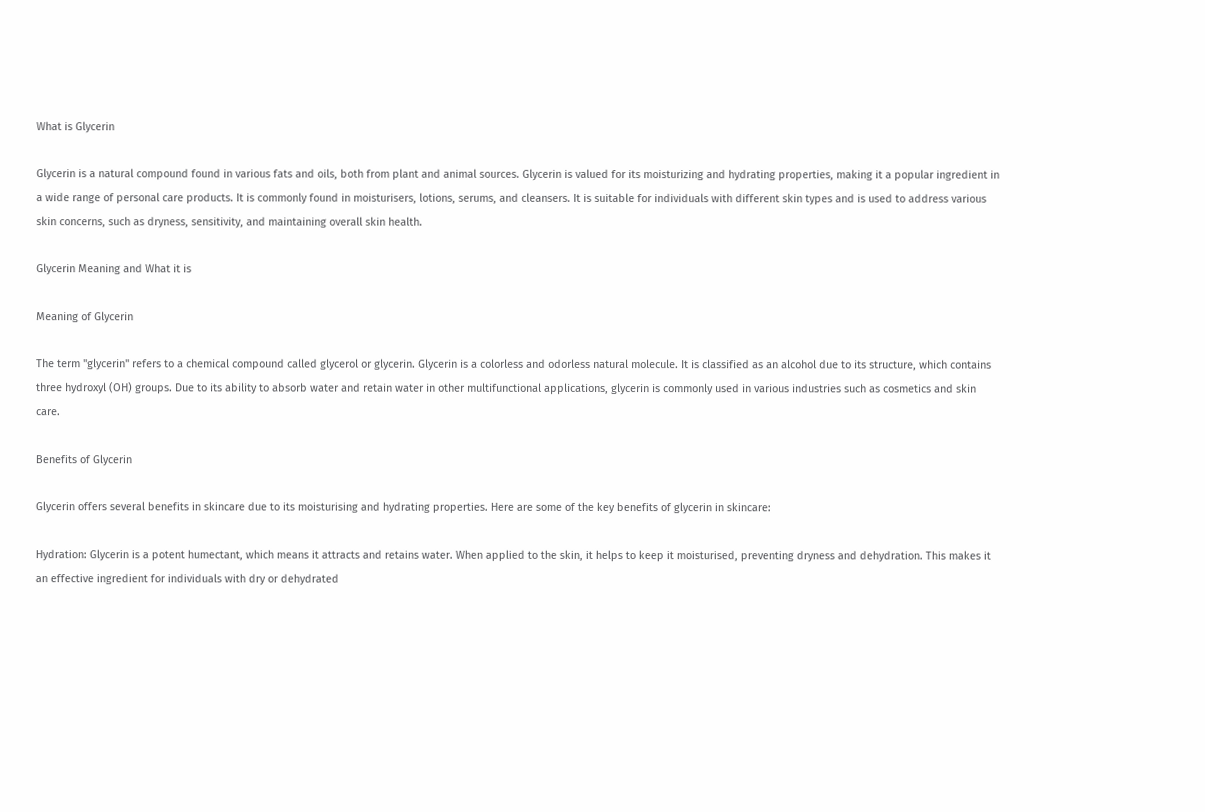What is Glycerin

Glycerin is a natural compound found in various fats and oils, both from plant and animal sources. Glycerin is valued for its moisturizing and hydrating properties, making it a popular ingredient in a wide range of personal care products. It is commonly found in moisturisers, lotions, serums, and cleansers. It is suitable for individuals with different skin types and is used to address various skin concerns, such as dryness, sensitivity, and maintaining overall skin health.

Glycerin Meaning and What it is

Meaning of Glycerin

The term "glycerin" refers to a chemical compound called glycerol or glycerin. Glycerin is a colorless and odorless natural molecule. It is classified as an alcohol due to its structure, which contains three hydroxyl (OH) groups. Due to its ability to absorb water and retain water in other multifunctional applications, glycerin is commonly used in various industries such as cosmetics and skin care.

Benefits of Glycerin

Glycerin offers several benefits in skincare due to its moisturising and hydrating properties. Here are some of the key benefits of glycerin in skincare:

Hydration: Glycerin is a potent humectant, which means it attracts and retains water. When applied to the skin, it helps to keep it moisturised, preventing dryness and dehydration. This makes it an effective ingredient for individuals with dry or dehydrated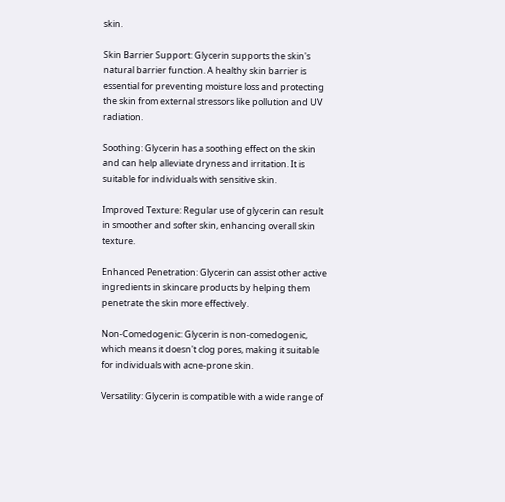skin.

Skin Barrier Support: Glycerin supports the skin's natural barrier function. A healthy skin barrier is essential for preventing moisture loss and protecting the skin from external stressors like pollution and UV radiation.

Soothing: Glycerin has a soothing effect on the skin and can help alleviate dryness and irritation. It is suitable for individuals with sensitive skin.

Improved Texture: Regular use of glycerin can result in smoother and softer skin, enhancing overall skin texture.

Enhanced Penetration: Glycerin can assist other active ingredients in skincare products by helping them penetrate the skin more effectively.

Non-Comedogenic: Glycerin is non-comedogenic, which means it doesn't clog pores, making it suitable for individuals with acne-prone skin.

Versatility: Glycerin is compatible with a wide range of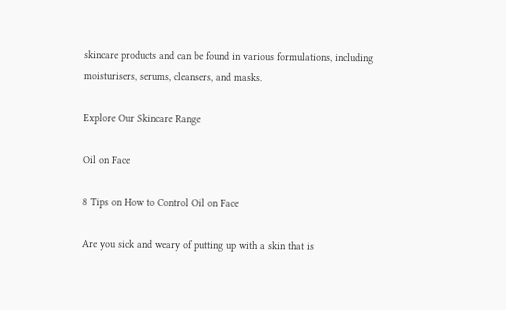skincare products and can be found in various formulations, including moisturisers, serums, cleansers, and masks.

Explore Our Skincare Range

Oil on Face

8 Tips on How to Control Oil on Face

Are you sick and weary of putting up with a skin that is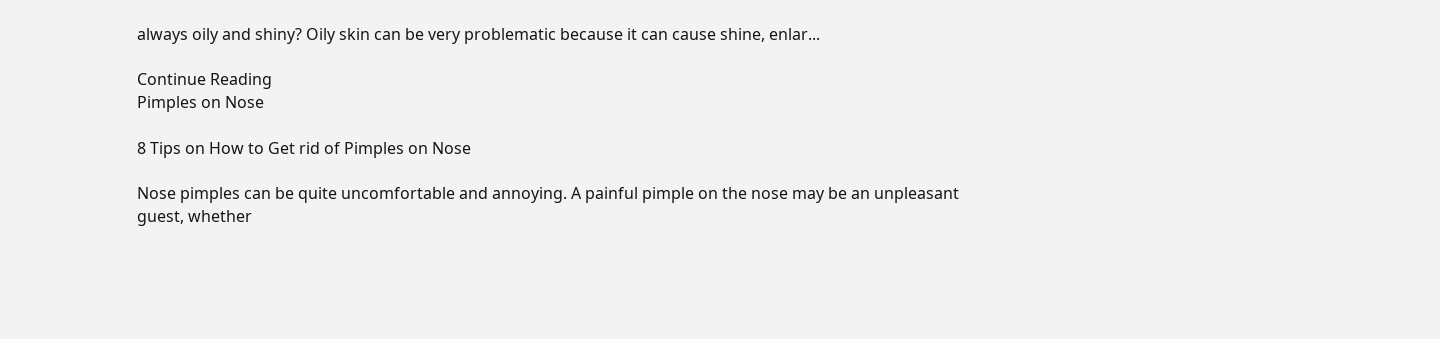always oily and shiny? Oily skin can be very problematic because it can cause shine, enlar...

Continue Reading
Pimples on Nose

8 Tips on How to Get rid of Pimples on Nose

Nose pimples can be quite uncomfortable and annoying. A painful pimple on the nose may be an unpleasant guest, whether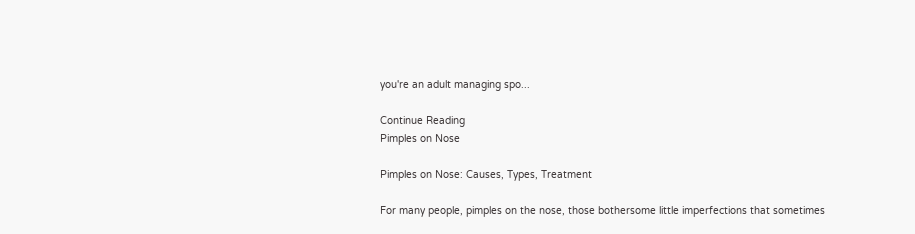you're an adult managing spo...

Continue Reading
Pimples on Nose

Pimples on Nose: Causes, Types, Treatment

For many people, pimples on the nose, those bothersome little imperfections that sometimes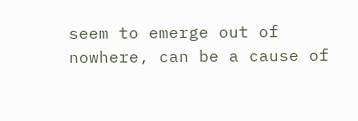seem to emerge out of nowhere, can be a cause of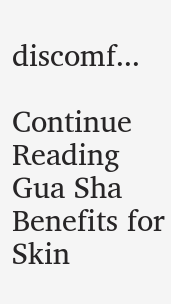discomf...

Continue Reading
Gua Sha Benefits for Skin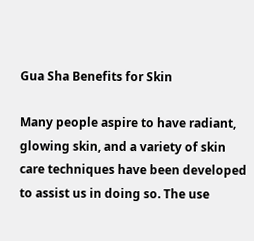Gua Sha Benefits for Skin

Many people aspire to have radiant, glowing skin, and a variety of skin care techniques have been developed to assist us in doing so. The use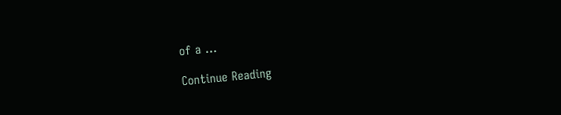of a ...

Continue Reading